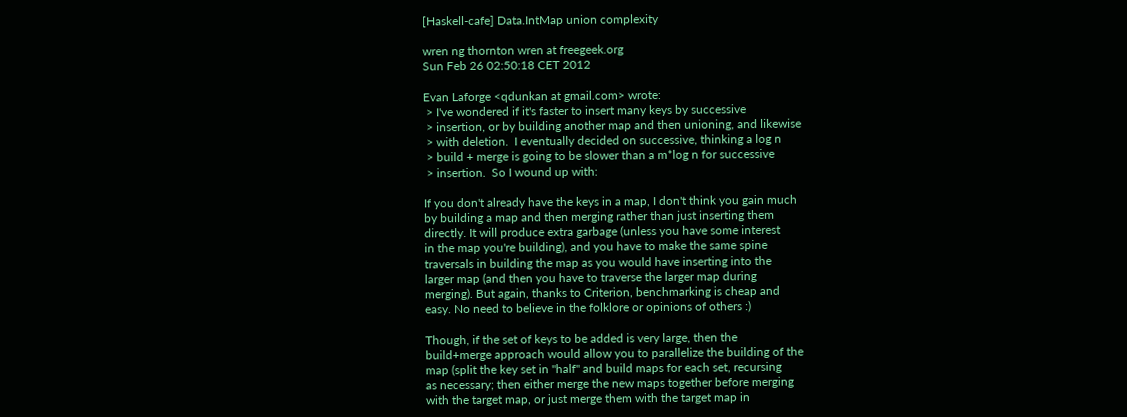[Haskell-cafe] Data.IntMap union complexity

wren ng thornton wren at freegeek.org
Sun Feb 26 02:50:18 CET 2012

Evan Laforge <qdunkan at gmail.com> wrote:
 > I've wondered if it's faster to insert many keys by successive
 > insertion, or by building another map and then unioning, and likewise
 > with deletion.  I eventually decided on successive, thinking a log n
 > build + merge is going to be slower than a m*log n for successive
 > insertion.  So I wound up with:

If you don't already have the keys in a map, I don't think you gain much
by building a map and then merging rather than just inserting them
directly. It will produce extra garbage (unless you have some interest
in the map you're building), and you have to make the same spine
traversals in building the map as you would have inserting into the
larger map (and then you have to traverse the larger map during
merging). But again, thanks to Criterion, benchmarking is cheap and
easy. No need to believe in the folklore or opinions of others :)

Though, if the set of keys to be added is very large, then the
build+merge approach would allow you to parallelize the building of the
map (split the key set in "half" and build maps for each set, recursing
as necessary; then either merge the new maps together before merging
with the target map, or just merge them with the target map in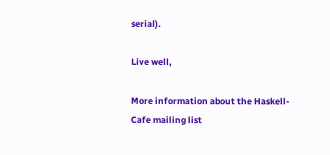serial).

Live well,

More information about the Haskell-Cafe mailing list